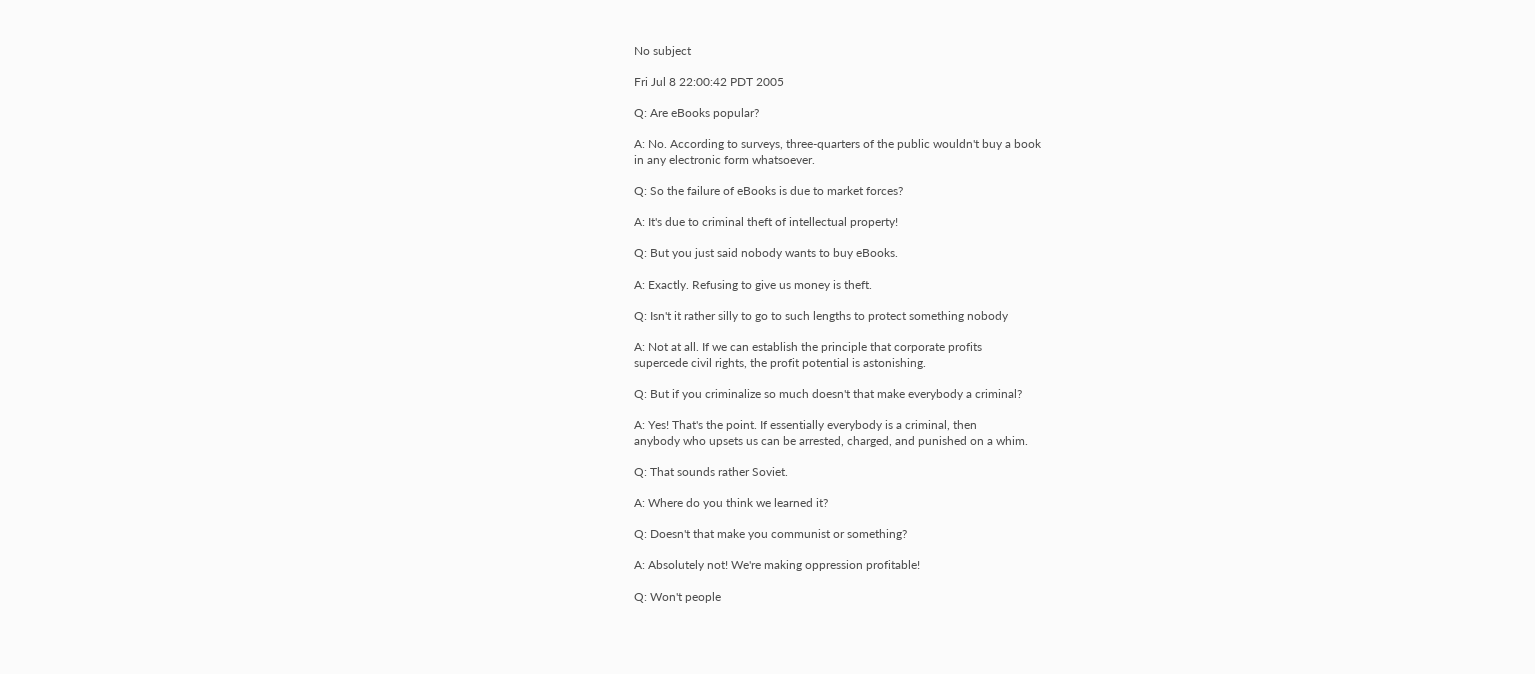No subject

Fri Jul 8 22:00:42 PDT 2005

Q: Are eBooks popular?

A: No. According to surveys, three-quarters of the public wouldn't buy a book
in any electronic form whatsoever.

Q: So the failure of eBooks is due to market forces?

A: It's due to criminal theft of intellectual property!

Q: But you just said nobody wants to buy eBooks.

A: Exactly. Refusing to give us money is theft.

Q: Isn't it rather silly to go to such lengths to protect something nobody

A: Not at all. If we can establish the principle that corporate profits
supercede civil rights, the profit potential is astonishing.

Q: But if you criminalize so much doesn't that make everybody a criminal?

A: Yes! That's the point. If essentially everybody is a criminal, then
anybody who upsets us can be arrested, charged, and punished on a whim.

Q: That sounds rather Soviet.

A: Where do you think we learned it?

Q: Doesn't that make you communist or something?

A: Absolutely not! We're making oppression profitable!

Q: Won't people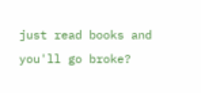just read books and you'll go broke?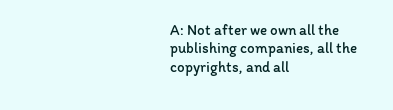A: Not after we own all the publishing companies, all the copyrights, and all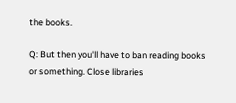the books.

Q: But then you'll have to ban reading books or something. Close libraries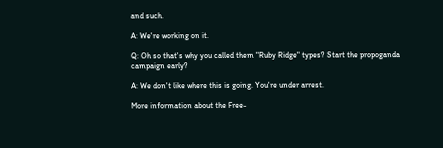and such.

A: We're working on it.

Q: Oh so that's why you called them "Ruby Ridge" types? Start the propoganda
campaign early?

A: We don't like where this is going. You're under arrest.

More information about the Free-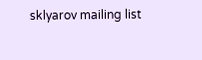sklyarov mailing list